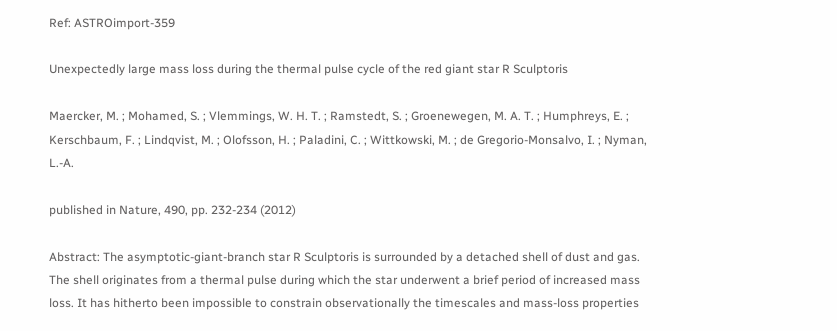Ref: ASTROimport-359

Unexpectedly large mass loss during the thermal pulse cycle of the red giant star R Sculptoris

Maercker, M. ; Mohamed, S. ; Vlemmings, W. H. T. ; Ramstedt, S. ; Groenewegen, M. A. T. ; Humphreys, E. ; Kerschbaum, F. ; Lindqvist, M. ; Olofsson, H. ; Paladini, C. ; Wittkowski, M. ; de Gregorio-Monsalvo, I. ; Nyman, L.-A.

published in Nature, 490, pp. 232-234 (2012)

Abstract: The asymptotic-giant-branch star R Sculptoris is surrounded by a detached shell of dust and gas. The shell originates from a thermal pulse during which the star underwent a brief period of increased mass loss. It has hitherto been impossible to constrain observationally the timescales and mass-loss properties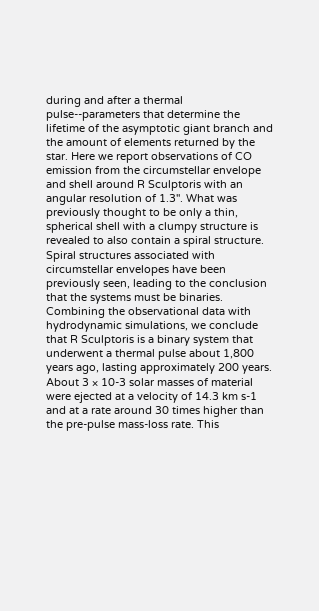during and after a thermal pulse--parameters that determine the lifetime of the asymptotic giant branch and the amount of elements returned by the star. Here we report observations of CO emission from the circumstellar envelope and shell around R Sculptoris with an angular resolution of 1.3''. What was previously thought to be only a thin, spherical shell with a clumpy structure is revealed to also contain a spiral structure. Spiral structures associated with circumstellar envelopes have been previously seen, leading to the conclusion that the systems must be binaries. Combining the observational data with hydrodynamic simulations, we conclude that R Sculptoris is a binary system that underwent a thermal pulse about 1,800 years ago, lasting approximately 200 years. About 3 × 10-3 solar masses of material were ejected at a velocity of 14.3 km s-1 and at a rate around 30 times higher than the pre-pulse mass-loss rate. This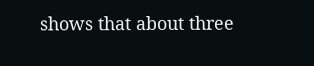shows that about three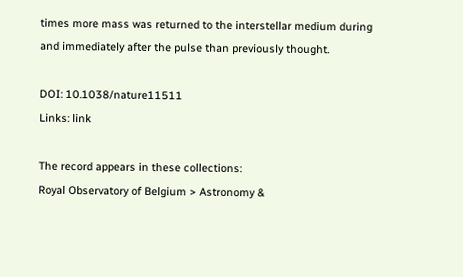times more mass was returned to the interstellar medium during and immediately after the pulse than previously thought.

DOI: 10.1038/nature11511
Links: link

The record appears in these collections:
Royal Observatory of Belgium > Astronomy &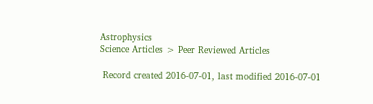Astrophysics
Science Articles > Peer Reviewed Articles

 Record created 2016-07-01, last modified 2016-07-01